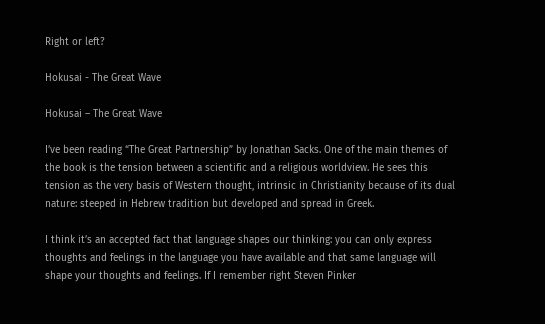Right or left?

Hokusai - The Great Wave

Hokusai – The Great Wave

I’ve been reading “The Great Partnership” by Jonathan Sacks. One of the main themes of the book is the tension between a scientific and a religious worldview. He sees this tension as the very basis of Western thought, intrinsic in Christianity because of its dual nature: steeped in Hebrew tradition but developed and spread in Greek.

I think it’s an accepted fact that language shapes our thinking: you can only express thoughts and feelings in the language you have available and that same language will shape your thoughts and feelings. If I remember right Steven Pinker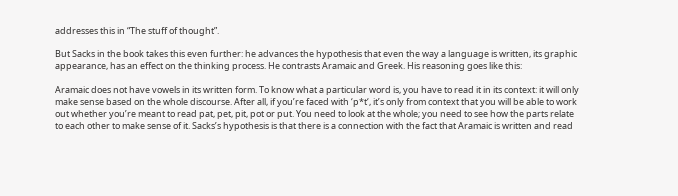addresses this in “The stuff of thought”.

But Sacks in the book takes this even further: he advances the hypothesis that even the way a language is written, its graphic appearance, has an effect on the thinking process. He contrasts Aramaic and Greek. His reasoning goes like this:

Aramaic does not have vowels in its written form. To know what a particular word is, you have to read it in its context: it will only make sense based on the whole discourse. After all, if you’re faced with ‘p*t‘, it’s only from context that you will be able to work out whether you’re meant to read pat, pet, pit, pot or put. You need to look at the whole; you need to see how the parts relate to each other to make sense of it. Sacks’s hypothesis is that there is a connection with the fact that Aramaic is written and read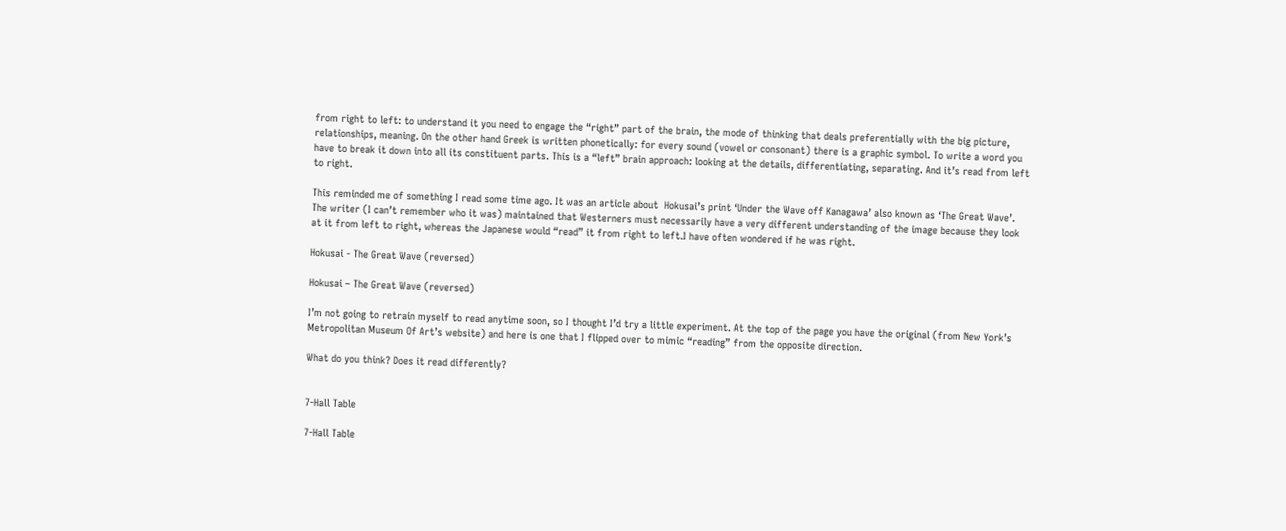from right to left: to understand it you need to engage the “right” part of the brain, the mode of thinking that deals preferentially with the big picture, relationships, meaning. On the other hand Greek is written phonetically: for every sound (vowel or consonant) there is a graphic symbol. To write a word you have to break it down into all its constituent parts. This is a “left” brain approach: looking at the details, differentiating, separating. And it’s read from left to right.

This reminded me of something I read some time ago. It was an article about  Hokusai’s print ‘Under the Wave off Kanagawa’ also known as ‘The Great Wave’. The writer (I can’t remember who it was) maintained that Westerners must necessarily have a very different understanding of the image because they look at it from left to right, whereas the Japanese would “read” it from right to left.I have often wondered if he was right.

Hokusai - The Great Wave (reversed)

Hokusai – The Great Wave (reversed)

I’m not going to retrain myself to read anytime soon, so I thought I’d try a little experiment. At the top of the page you have the original (from New York’s Metropolitan Museum Of Art’s website) and here is one that I flipped over to mimic “reading” from the opposite direction.

What do you think? Does it read differently?


7-Hall Table

7-Hall Table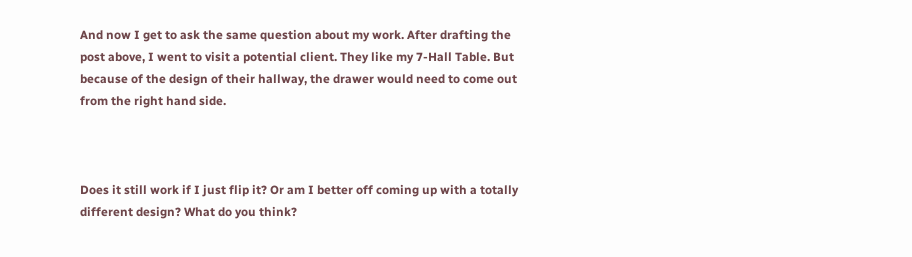And now I get to ask the same question about my work. After drafting the post above, I went to visit a potential client. They like my 7-Hall Table. But because of the design of their hallway, the drawer would need to come out from the right hand side.



Does it still work if I just flip it? Or am I better off coming up with a totally different design? What do you think?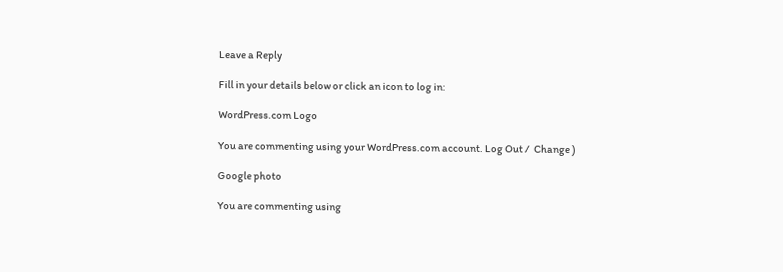Leave a Reply

Fill in your details below or click an icon to log in:

WordPress.com Logo

You are commenting using your WordPress.com account. Log Out /  Change )

Google photo

You are commenting using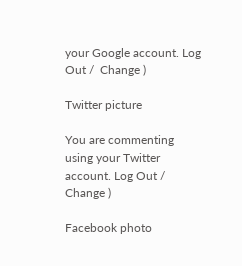your Google account. Log Out /  Change )

Twitter picture

You are commenting using your Twitter account. Log Out /  Change )

Facebook photo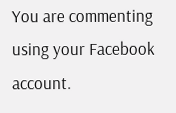You are commenting using your Facebook account.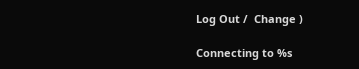Log Out /  Change )

Connecting to %s